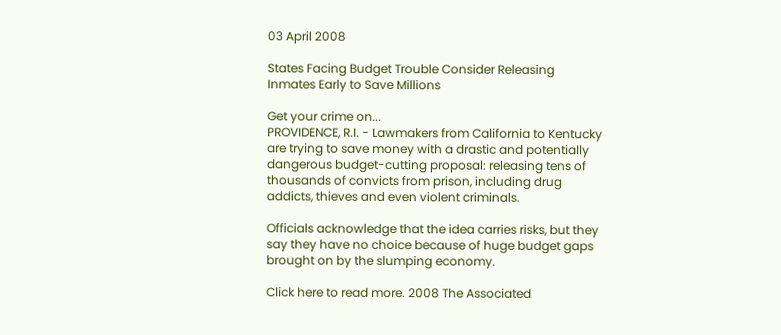03 April 2008

States Facing Budget Trouble Consider Releasing Inmates Early to Save Millions

Get your crime on...
PROVIDENCE, R.I. - Lawmakers from California to Kentucky are trying to save money with a drastic and potentially dangerous budget-cutting proposal: releasing tens of thousands of convicts from prison, including drug addicts, thieves and even violent criminals.

Officials acknowledge that the idea carries risks, but they say they have no choice because of huge budget gaps brought on by the slumping economy.

Click here to read more. 2008 The Associated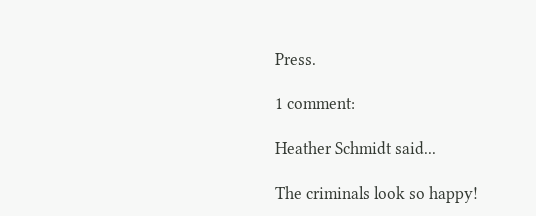Press.

1 comment:

Heather Schmidt said...

The criminals look so happy!